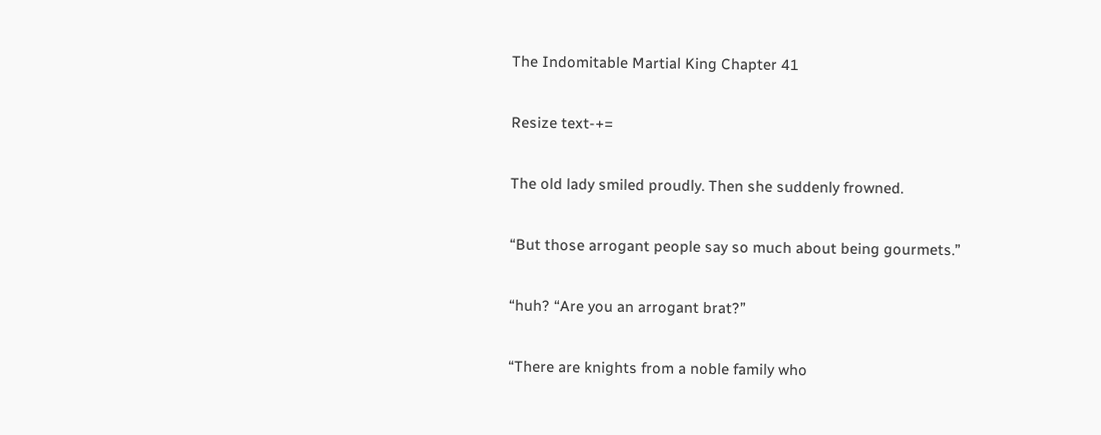The Indomitable Martial King Chapter 41

Resize text-+=

The old lady smiled proudly. Then she suddenly frowned.

“But those arrogant people say so much about being gourmets.”

“huh? “Are you an arrogant brat?”

“There are knights from a noble family who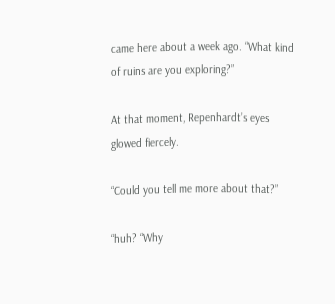came here about a week ago. “What kind of ruins are you exploring?”

At that moment, Repenhardt’s eyes glowed fiercely.

“Could you tell me more about that?”

“huh? “Why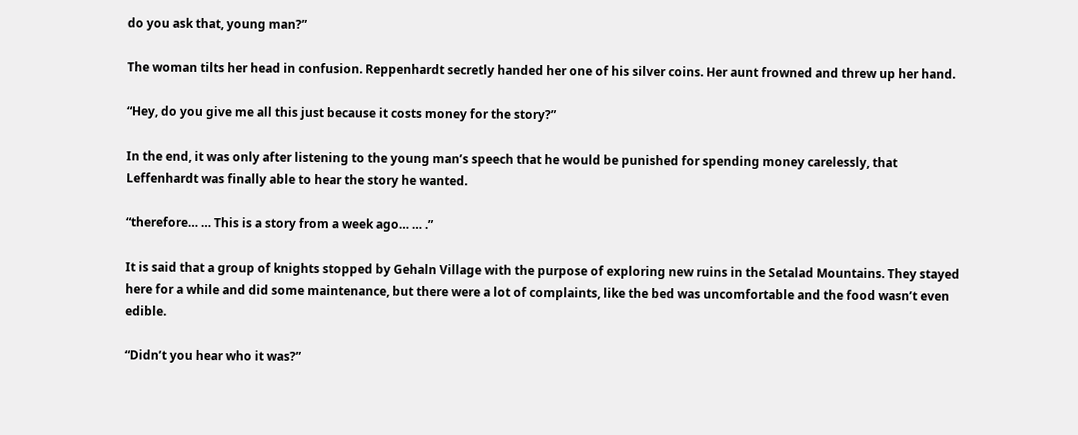do you ask that, young man?”

The woman tilts her head in confusion. Reppenhardt secretly handed her one of his silver coins. Her aunt frowned and threw up her hand.

“Hey, do you give me all this just because it costs money for the story?”

In the end, it was only after listening to the young man’s speech that he would be punished for spending money carelessly, that Leffenhardt was finally able to hear the story he wanted.

“therefore… … This is a story from a week ago… … .”

It is said that a group of knights stopped by Gehaln Village with the purpose of exploring new ruins in the Setalad Mountains. They stayed here for a while and did some maintenance, but there were a lot of complaints, like the bed was uncomfortable and the food wasn’t even edible.

“Didn’t you hear who it was?”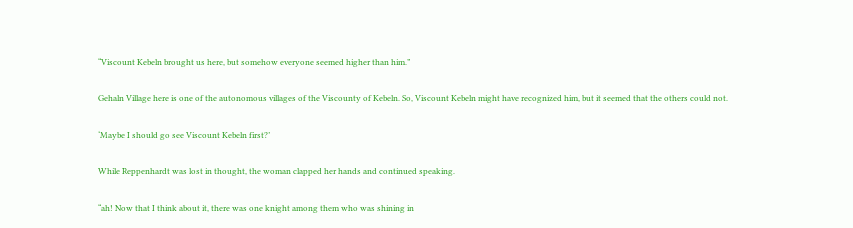“Viscount Kebeln brought us here, but somehow everyone seemed higher than him.”

Gehaln Village here is one of the autonomous villages of the Viscounty of Kebeln. So, Viscount Kebeln might have recognized him, but it seemed that the others could not.

‘Maybe I should go see Viscount Kebeln first?’

While Reppenhardt was lost in thought, the woman clapped her hands and continued speaking.

“ah! Now that I think about it, there was one knight among them who was shining in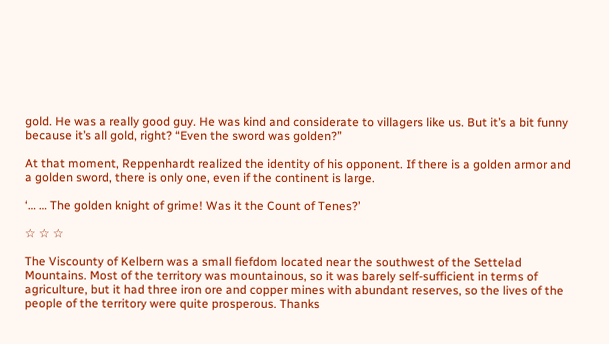gold. He was a really good guy. He was kind and considerate to villagers like us. But it’s a bit funny because it’s all gold, right? “Even the sword was golden?”

At that moment, Reppenhardt realized the identity of his opponent. If there is a golden armor and a golden sword, there is only one, even if the continent is large.

‘… … The golden knight of grime! Was it the Count of Tenes?’

☆ ☆ ☆

The Viscounty of Kelbern was a small fiefdom located near the southwest of the Settelad Mountains. Most of the territory was mountainous, so it was barely self-sufficient in terms of agriculture, but it had three iron ore and copper mines with abundant reserves, so the lives of the people of the territory were quite prosperous. Thanks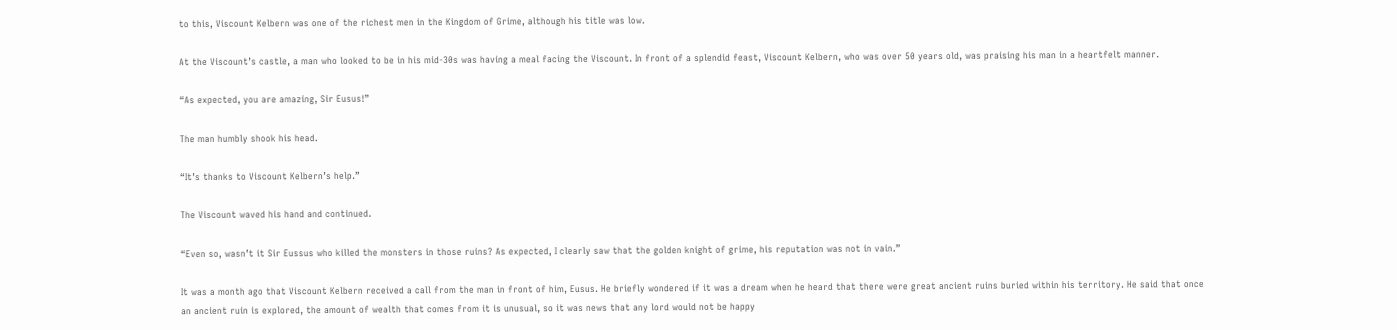to this, Viscount Kelbern was one of the richest men in the Kingdom of Grime, although his title was low.

At the Viscount’s castle, a man who looked to be in his mid-30s was having a meal facing the Viscount. In front of a splendid feast, Viscount Kelbern, who was over 50 years old, was praising his man in a heartfelt manner.

“As expected, you are amazing, Sir Eusus!”

The man humbly shook his head.

“It’s thanks to Viscount Kelbern’s help.”

The Viscount waved his hand and continued.

“Even so, wasn’t it Sir Eussus who killed the monsters in those ruins? As expected, I clearly saw that the golden knight of grime, his reputation was not in vain.”

It was a month ago that Viscount Kelbern received a call from the man in front of him, Eusus. He briefly wondered if it was a dream when he heard that there were great ancient ruins buried within his territory. He said that once an ancient ruin is explored, the amount of wealth that comes from it is unusual, so it was news that any lord would not be happy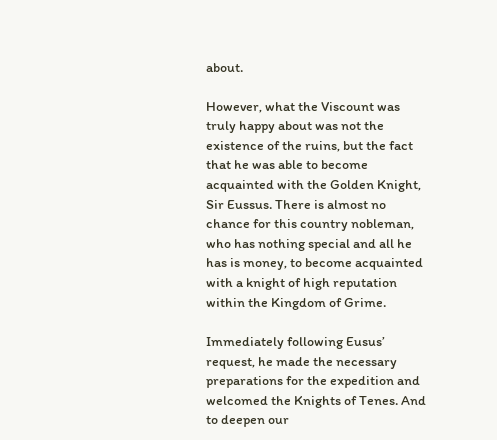about.

However, what the Viscount was truly happy about was not the existence of the ruins, but the fact that he was able to become acquainted with the Golden Knight, Sir Eussus. There is almost no chance for this country nobleman, who has nothing special and all he has is money, to become acquainted with a knight of high reputation within the Kingdom of Grime.

Immediately following Eusus’ request, he made the necessary preparations for the expedition and welcomed the Knights of Tenes. And to deepen our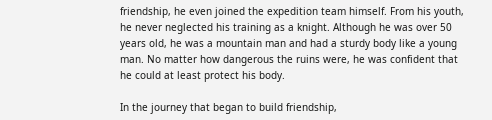friendship, he even joined the expedition team himself. From his youth, he never neglected his training as a knight. Although he was over 50 years old, he was a mountain man and had a sturdy body like a young man. No matter how dangerous the ruins were, he was confident that he could at least protect his body.

In the journey that began to build friendship,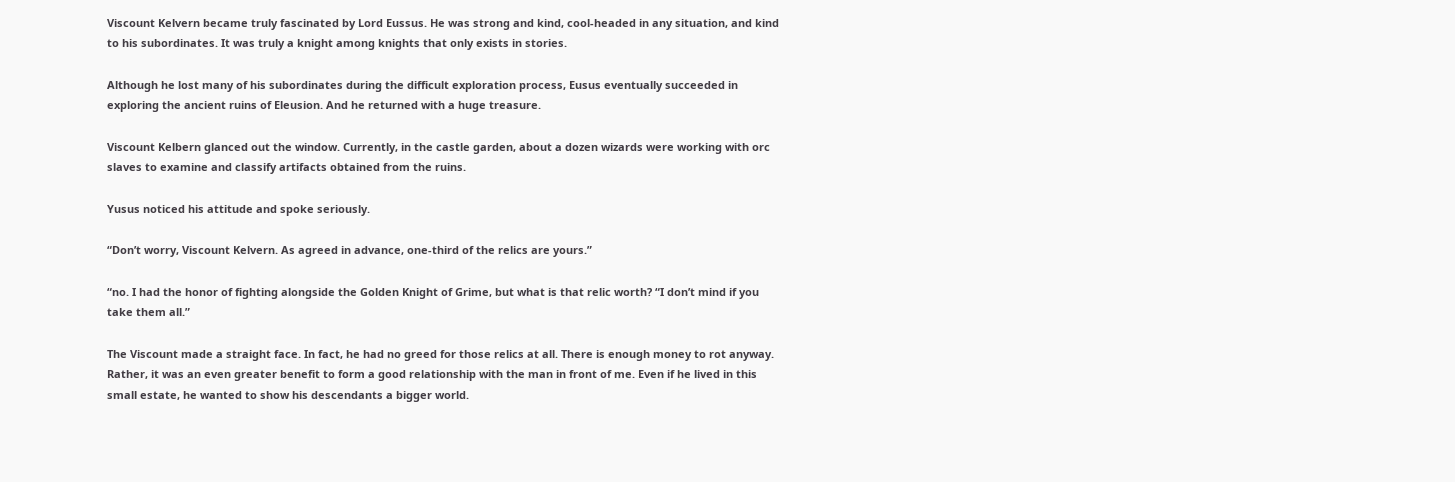Viscount Kelvern became truly fascinated by Lord Eussus. He was strong and kind, cool-headed in any situation, and kind to his subordinates. It was truly a knight among knights that only exists in stories.

Although he lost many of his subordinates during the difficult exploration process, Eusus eventually succeeded in exploring the ancient ruins of Eleusion. And he returned with a huge treasure.

Viscount Kelbern glanced out the window. Currently, in the castle garden, about a dozen wizards were working with orc slaves to examine and classify artifacts obtained from the ruins.

Yusus noticed his attitude and spoke seriously.

“Don’t worry, Viscount Kelvern. As agreed in advance, one-third of the relics are yours.”

“no. I had the honor of fighting alongside the Golden Knight of Grime, but what is that relic worth? “I don’t mind if you take them all.”

The Viscount made a straight face. In fact, he had no greed for those relics at all. There is enough money to rot anyway. Rather, it was an even greater benefit to form a good relationship with the man in front of me. Even if he lived in this small estate, he wanted to show his descendants a bigger world.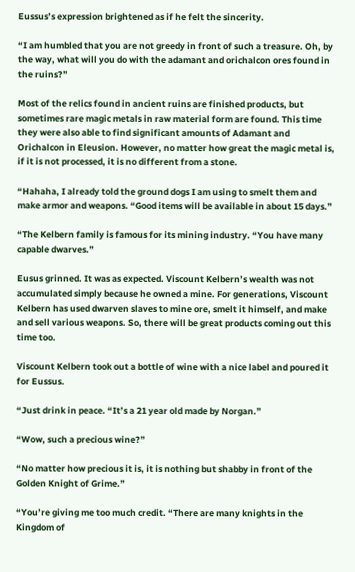Eussus’s expression brightened as if he felt the sincerity.

“I am humbled that you are not greedy in front of such a treasure. Oh, by the way, what will you do with the adamant and orichalcon ores found in the ruins?”

Most of the relics found in ancient ruins are finished products, but sometimes rare magic metals in raw material form are found. This time they were also able to find significant amounts of Adamant and Orichalcon in Eleusion. However, no matter how great the magic metal is, if it is not processed, it is no different from a stone.

“Hahaha, I already told the ground dogs I am using to smelt them and make armor and weapons. “Good items will be available in about 15 days.”

“The Kelbern family is famous for its mining industry. “You have many capable dwarves.”

Eusus grinned. It was as expected. Viscount Kelbern’s wealth was not accumulated simply because he owned a mine. For generations, Viscount Kelbern has used dwarven slaves to mine ore, smelt it himself, and make and sell various weapons. So, there will be great products coming out this time too.

Viscount Kelbern took out a bottle of wine with a nice label and poured it for Eussus.

“Just drink in peace. “It’s a 21 year old made by Norgan.”

“Wow, such a precious wine?”

“No matter how precious it is, it is nothing but shabby in front of the Golden Knight of Grime.”

“You’re giving me too much credit. “There are many knights in the Kingdom of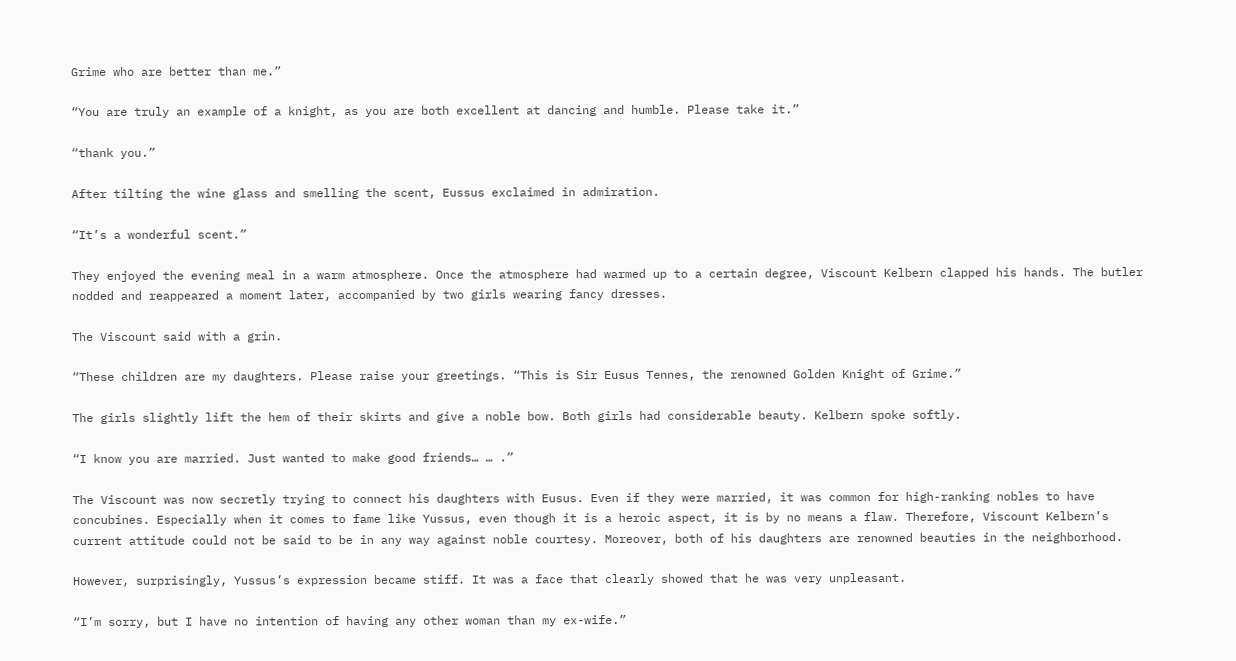Grime who are better than me.”

“You are truly an example of a knight, as you are both excellent at dancing and humble. Please take it.”

“thank you.”

After tilting the wine glass and smelling the scent, Eussus exclaimed in admiration.

“It’s a wonderful scent.”

They enjoyed the evening meal in a warm atmosphere. Once the atmosphere had warmed up to a certain degree, Viscount Kelbern clapped his hands. The butler nodded and reappeared a moment later, accompanied by two girls wearing fancy dresses.

The Viscount said with a grin.

“These children are my daughters. Please raise your greetings. “This is Sir Eusus Tennes, the renowned Golden Knight of Grime.”

The girls slightly lift the hem of their skirts and give a noble bow. Both girls had considerable beauty. Kelbern spoke softly.

“I know you are married. Just wanted to make good friends… … .”

The Viscount was now secretly trying to connect his daughters with Eusus. Even if they were married, it was common for high-ranking nobles to have concubines. Especially when it comes to fame like Yussus, even though it is a heroic aspect, it is by no means a flaw. Therefore, Viscount Kelbern’s current attitude could not be said to be in any way against noble courtesy. Moreover, both of his daughters are renowned beauties in the neighborhood.

However, surprisingly, Yussus’s expression became stiff. It was a face that clearly showed that he was very unpleasant.

“I’m sorry, but I have no intention of having any other woman than my ex-wife.”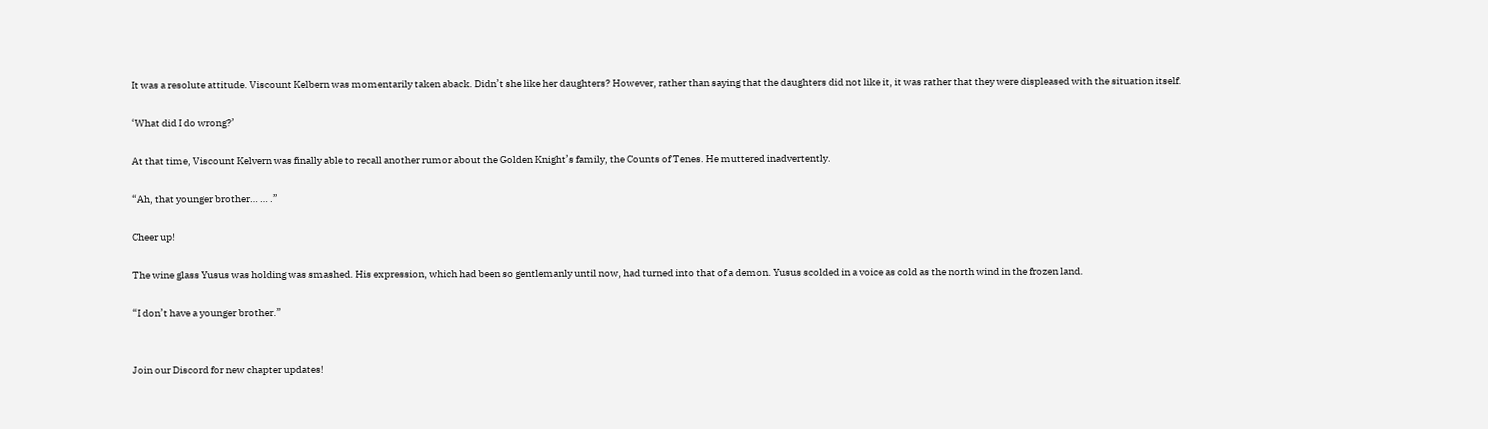It was a resolute attitude. Viscount Kelbern was momentarily taken aback. Didn’t she like her daughters? However, rather than saying that the daughters did not like it, it was rather that they were displeased with the situation itself.

‘What did I do wrong?’

At that time, Viscount Kelvern was finally able to recall another rumor about the Golden Knight’s family, the Counts of Tenes. He muttered inadvertently.

“Ah, that younger brother… … .”

Cheer up!

The wine glass Yusus was holding was smashed. His expression, which had been so gentlemanly until now, had turned into that of a demon. Yusus scolded in a voice as cold as the north wind in the frozen land.

“I don’t have a younger brother.”


Join our Discord for new chapter updates!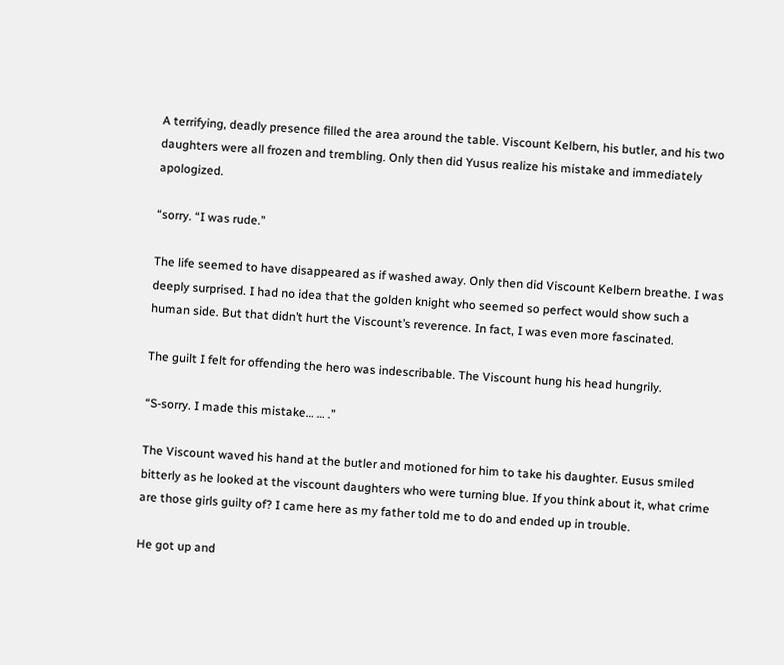A terrifying, deadly presence filled the area around the table. Viscount Kelbern, his butler, and his two daughters were all frozen and trembling. Only then did Yusus realize his mistake and immediately apologized.

“sorry. “I was rude.”

The life seemed to have disappeared as if washed away. Only then did Viscount Kelbern breathe. I was deeply surprised. I had no idea that the golden knight who seemed so perfect would show such a human side. But that didn’t hurt the Viscount’s reverence. In fact, I was even more fascinated.

The guilt I felt for offending the hero was indescribable. The Viscount hung his head hungrily.

“S-sorry. I made this mistake… … .”

The Viscount waved his hand at the butler and motioned for him to take his daughter. Eusus smiled bitterly as he looked at the viscount daughters who were turning blue. If you think about it, what crime are those girls guilty of? I came here as my father told me to do and ended up in trouble.

He got up and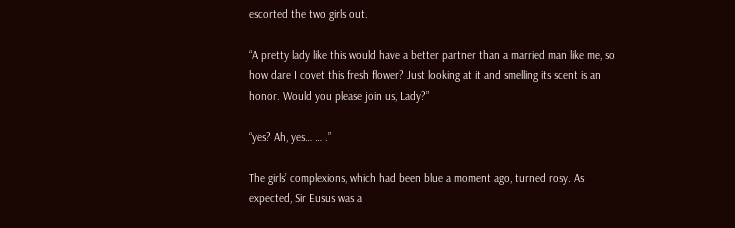escorted the two girls out.

“A pretty lady like this would have a better partner than a married man like me, so how dare I covet this fresh flower? Just looking at it and smelling its scent is an honor. Would you please join us, Lady?”

“yes? Ah, yes… … .”

The girls’ complexions, which had been blue a moment ago, turned rosy. As expected, Sir Eusus was a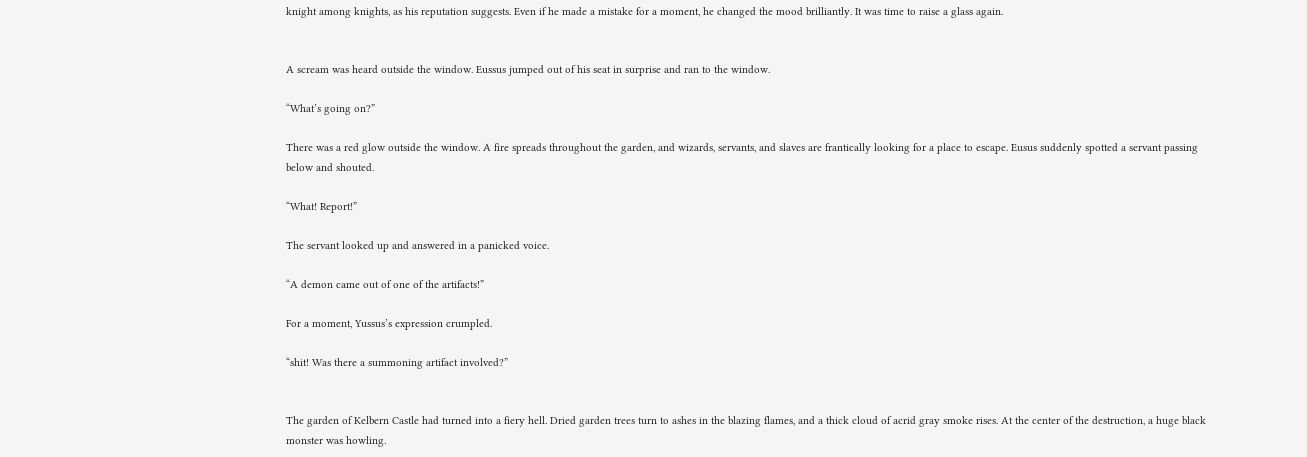knight among knights, as his reputation suggests. Even if he made a mistake for a moment, he changed the mood brilliantly. It was time to raise a glass again.


A scream was heard outside the window. Eussus jumped out of his seat in surprise and ran to the window.

“What’s going on?”

There was a red glow outside the window. A fire spreads throughout the garden, and wizards, servants, and slaves are frantically looking for a place to escape. Eusus suddenly spotted a servant passing below and shouted.

“What! Report!”

The servant looked up and answered in a panicked voice.

“A demon came out of one of the artifacts!”

For a moment, Yussus’s expression crumpled.

“shit! Was there a summoning artifact involved?”


The garden of Kelbern Castle had turned into a fiery hell. Dried garden trees turn to ashes in the blazing flames, and a thick cloud of acrid gray smoke rises. At the center of the destruction, a huge black monster was howling.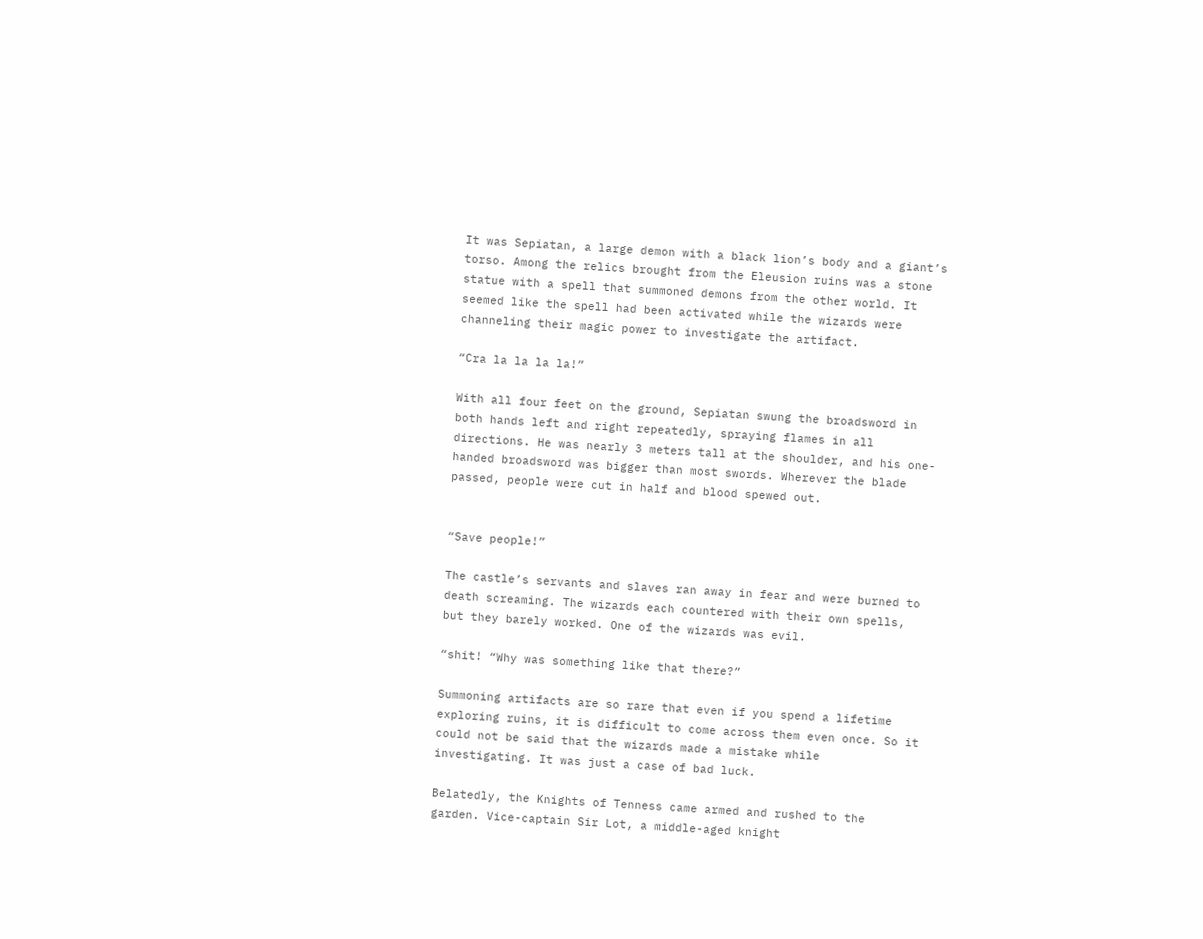It was Sepiatan, a large demon with a black lion’s body and a giant’s torso. Among the relics brought from the Eleusion ruins was a stone statue with a spell that summoned demons from the other world. It seemed like the spell had been activated while the wizards were channeling their magic power to investigate the artifact.

“Cra la la la la!”

With all four feet on the ground, Sepiatan swung the broadsword in both hands left and right repeatedly, spraying flames in all directions. He was nearly 3 meters tall at the shoulder, and his one-handed broadsword was bigger than most swords. Wherever the blade passed, people were cut in half and blood spewed out.


“Save people!”

The castle’s servants and slaves ran away in fear and were burned to death screaming. The wizards each countered with their own spells, but they barely worked. One of the wizards was evil.

“shit! “Why was something like that there?”

Summoning artifacts are so rare that even if you spend a lifetime exploring ruins, it is difficult to come across them even once. So it could not be said that the wizards made a mistake while investigating. It was just a case of bad luck.

Belatedly, the Knights of Tenness came armed and rushed to the garden. Vice-captain Sir Lot, a middle-aged knight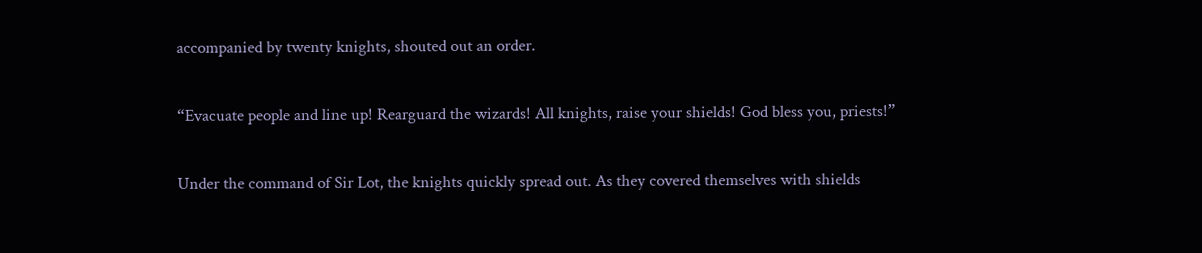accompanied by twenty knights, shouted out an order.

“Evacuate people and line up! Rearguard the wizards! All knights, raise your shields! God bless you, priests!”

Under the command of Sir Lot, the knights quickly spread out. As they covered themselves with shields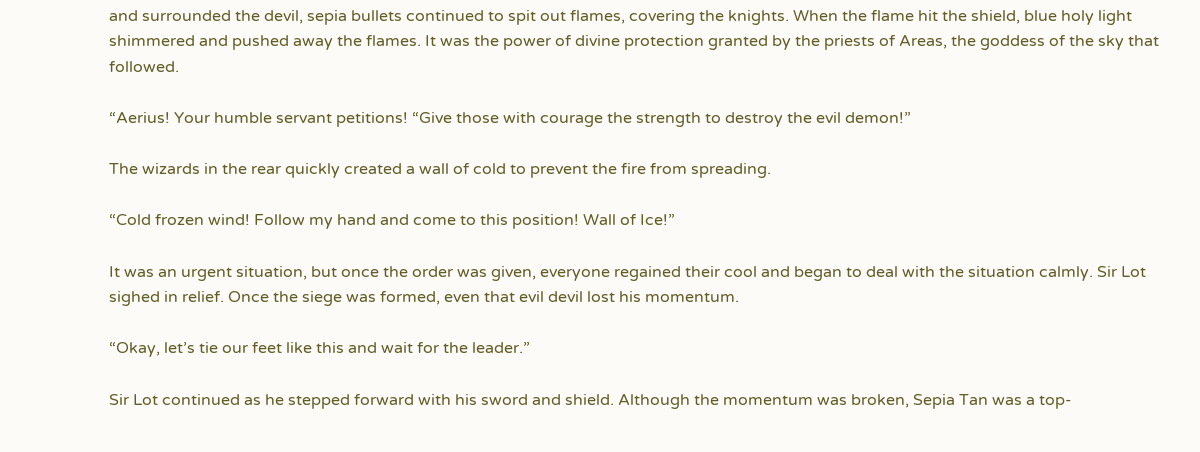and surrounded the devil, sepia bullets continued to spit out flames, covering the knights. When the flame hit the shield, blue holy light shimmered and pushed away the flames. It was the power of divine protection granted by the priests of Areas, the goddess of the sky that followed.

“Aerius! Your humble servant petitions! “Give those with courage the strength to destroy the evil demon!”

The wizards in the rear quickly created a wall of cold to prevent the fire from spreading.

“Cold frozen wind! Follow my hand and come to this position! Wall of Ice!”

It was an urgent situation, but once the order was given, everyone regained their cool and began to deal with the situation calmly. Sir Lot sighed in relief. Once the siege was formed, even that evil devil lost his momentum.

“Okay, let’s tie our feet like this and wait for the leader.”

Sir Lot continued as he stepped forward with his sword and shield. Although the momentum was broken, Sepia Tan was a top-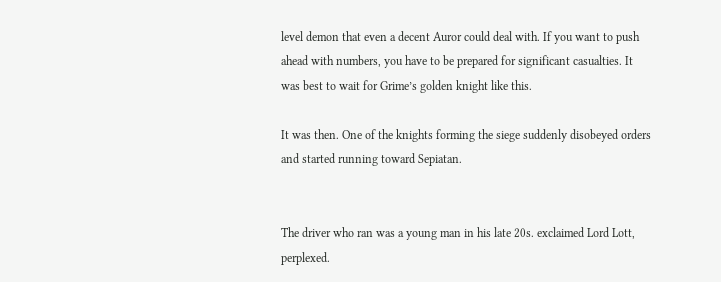level demon that even a decent Auror could deal with. If you want to push ahead with numbers, you have to be prepared for significant casualties. It was best to wait for Grime’s golden knight like this.

It was then. One of the knights forming the siege suddenly disobeyed orders and started running toward Sepiatan.


The driver who ran was a young man in his late 20s. exclaimed Lord Lott, perplexed.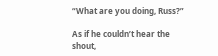“What are you doing, Russ?”

As if he couldn’t hear the shout,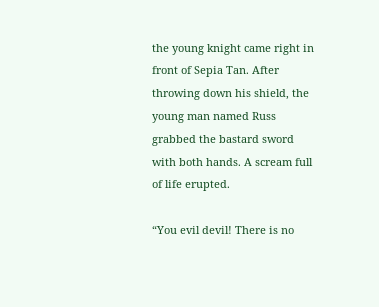the young knight came right in front of Sepia Tan. After throwing down his shield, the young man named Russ grabbed the bastard sword with both hands. A scream full of life erupted.

“You evil devil! There is no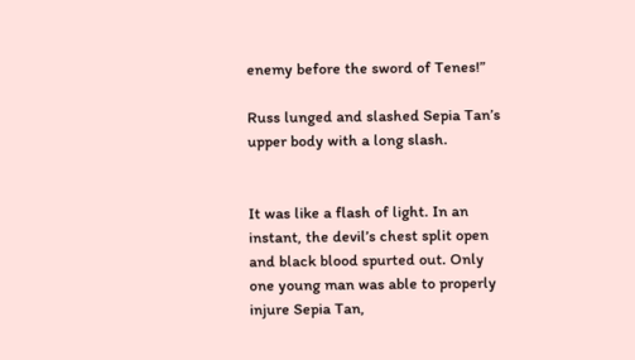enemy before the sword of Tenes!”

Russ lunged and slashed Sepia Tan’s upper body with a long slash.


It was like a flash of light. In an instant, the devil’s chest split open and black blood spurted out. Only one young man was able to properly injure Sepia Tan,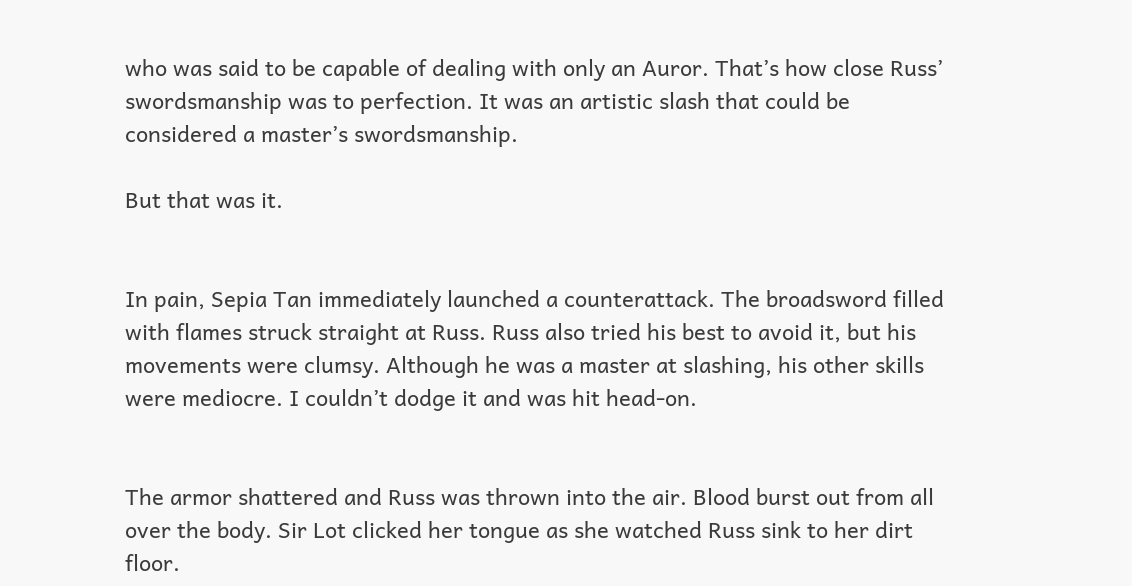who was said to be capable of dealing with only an Auror. That’s how close Russ’ swordsmanship was to perfection. It was an artistic slash that could be considered a master’s swordsmanship.

But that was it.


In pain, Sepia Tan immediately launched a counterattack. The broadsword filled with flames struck straight at Russ. Russ also tried his best to avoid it, but his movements were clumsy. Although he was a master at slashing, his other skills were mediocre. I couldn’t dodge it and was hit head-on.


The armor shattered and Russ was thrown into the air. Blood burst out from all over the body. Sir Lot clicked her tongue as she watched Russ sink to her dirt floor.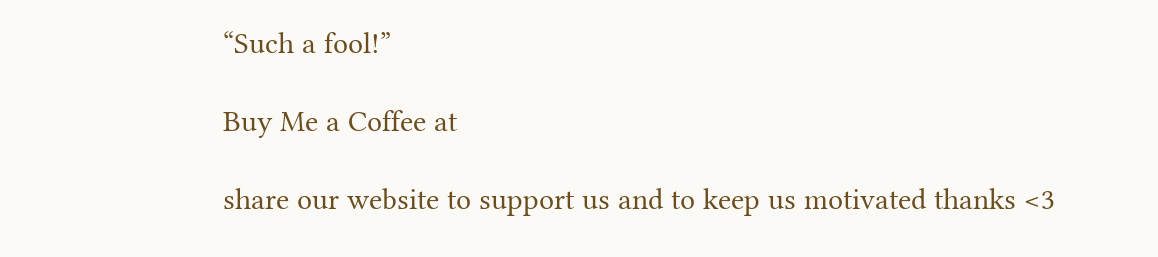“Such a fool!”

Buy Me a Coffee at

share our website to support us and to keep us motivated thanks <3